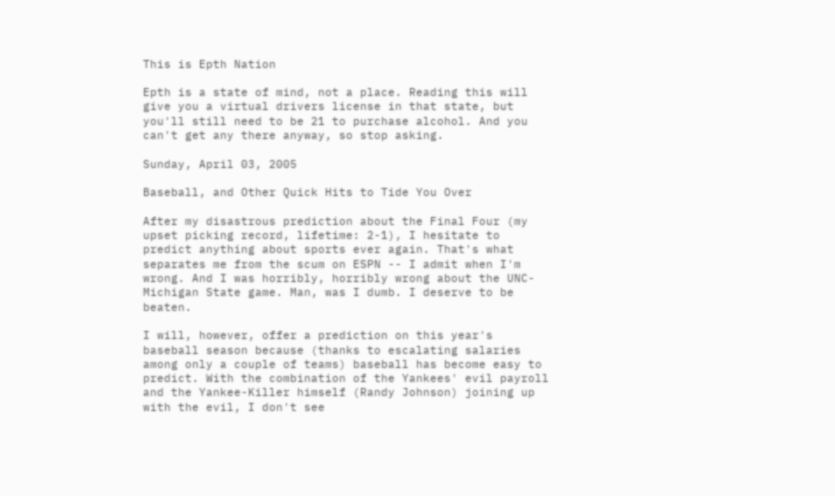This is Epth Nation

Epth is a state of mind, not a place. Reading this will give you a virtual drivers license in that state, but you'll still need to be 21 to purchase alcohol. And you can't get any there anyway, so stop asking.

Sunday, April 03, 2005

Baseball, and Other Quick Hits to Tide You Over

After my disastrous prediction about the Final Four (my upset picking record, lifetime: 2-1), I hesitate to predict anything about sports ever again. That's what separates me from the scum on ESPN -- I admit when I'm wrong. And I was horribly, horribly wrong about the UNC-Michigan State game. Man, was I dumb. I deserve to be beaten.

I will, however, offer a prediction on this year's baseball season because (thanks to escalating salaries among only a couple of teams) baseball has become easy to predict. With the combination of the Yankees' evil payroll and the Yankee-Killer himself (Randy Johnson) joining up with the evil, I don't see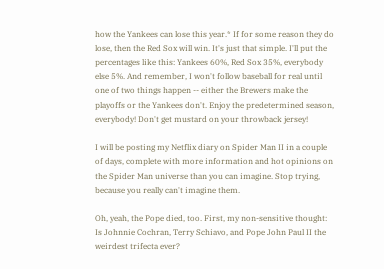how the Yankees can lose this year.* If for some reason they do lose, then the Red Sox will win. It's just that simple. I'll put the percentages like this: Yankees 60%, Red Sox 35%, everybody else 5%. And remember, I won't follow baseball for real until one of two things happen -- either the Brewers make the playoffs or the Yankees don't. Enjoy the predetermined season, everybody! Don't get mustard on your throwback jersey!

I will be posting my Netflix diary on Spider Man II in a couple of days, complete with more information and hot opinions on the Spider Man universe than you can imagine. Stop trying, because you really can't imagine them.

Oh, yeah, the Pope died, too. First, my non-sensitive thought: Is Johnnie Cochran, Terry Schiavo, and Pope John Paul II the weirdest trifecta ever?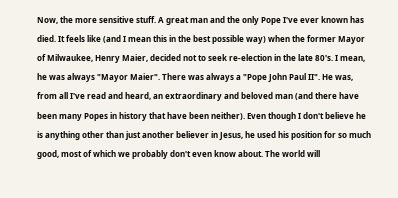Now, the more sensitive stuff. A great man and the only Pope I've ever known has died. It feels like (and I mean this in the best possible way) when the former Mayor of Milwaukee, Henry Maier, decided not to seek re-election in the late 80's. I mean, he was always "Mayor Maier". There was always a "Pope John Paul II". He was, from all I've read and heard, an extraordinary and beloved man (and there have been many Popes in history that have been neither). Even though I don't believe he is anything other than just another believer in Jesus, he used his position for so much good, most of which we probably don't even know about. The world will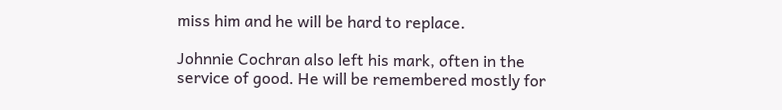miss him and he will be hard to replace.

Johnnie Cochran also left his mark, often in the service of good. He will be remembered mostly for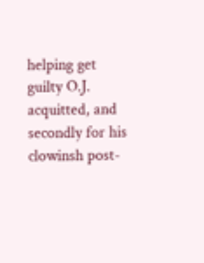helping get guilty O.J. acquitted, and secondly for his clowinsh post-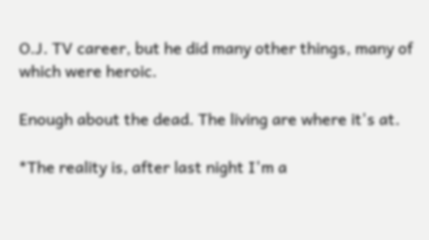O.J. TV career, but he did many other things, many of which were heroic.

Enough about the dead. The living are where it's at.

*The reality is, after last night I'm a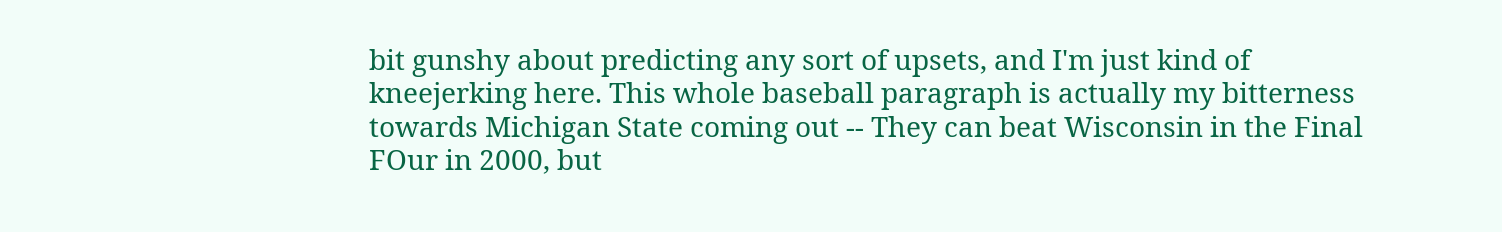bit gunshy about predicting any sort of upsets, and I'm just kind of kneejerking here. This whole baseball paragraph is actually my bitterness towards Michigan State coming out -- They can beat Wisconsin in the Final FOur in 2000, but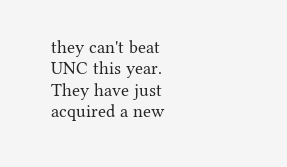they can't beat UNC this year. They have just acquired a new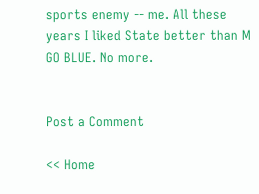sports enemy -- me. All these years I liked State better than M GO BLUE. No more.


Post a Comment

<< Home